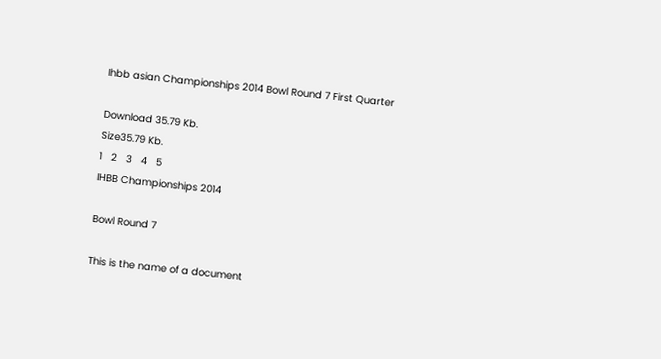Ihbb asian Championships 2014 Bowl Round 7 First Quarter

Download 35.79 Kb.
Size35.79 Kb.
1   2   3   4   5
IHBB Championships 2014

Bowl Round 7

This is the name of a document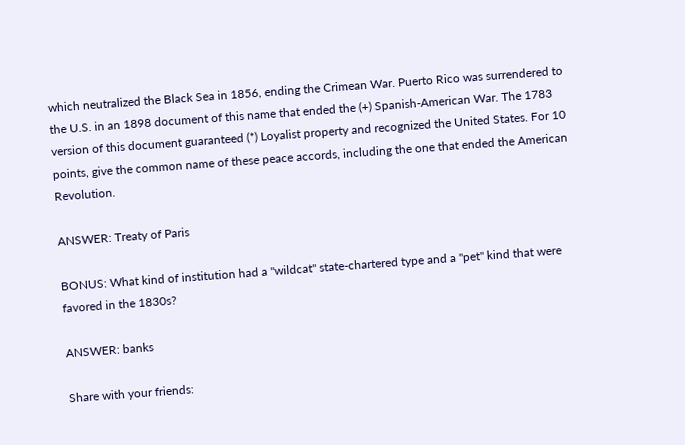which neutralized the Black Sea in 1856, ending the Crimean War. Puerto Rico was surrendered to the U.S. in an 1898 document of this name that ended the (+) Spanish-American War. The 1783 version of this document guaranteed (*) Loyalist property and recognized the United States. For 10 points, give the common name of these peace accords, including the one that ended the American Revolution.

ANSWER: Treaty of Paris

BONUS: What kind of institution had a "wildcat" state-chartered type and a "pet" kind that were favored in the 1830s?

ANSWER: banks

Share with your friends: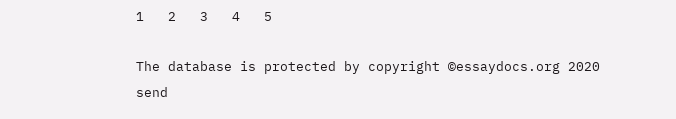1   2   3   4   5

The database is protected by copyright ©essaydocs.org 2020
send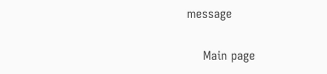message

    Main page